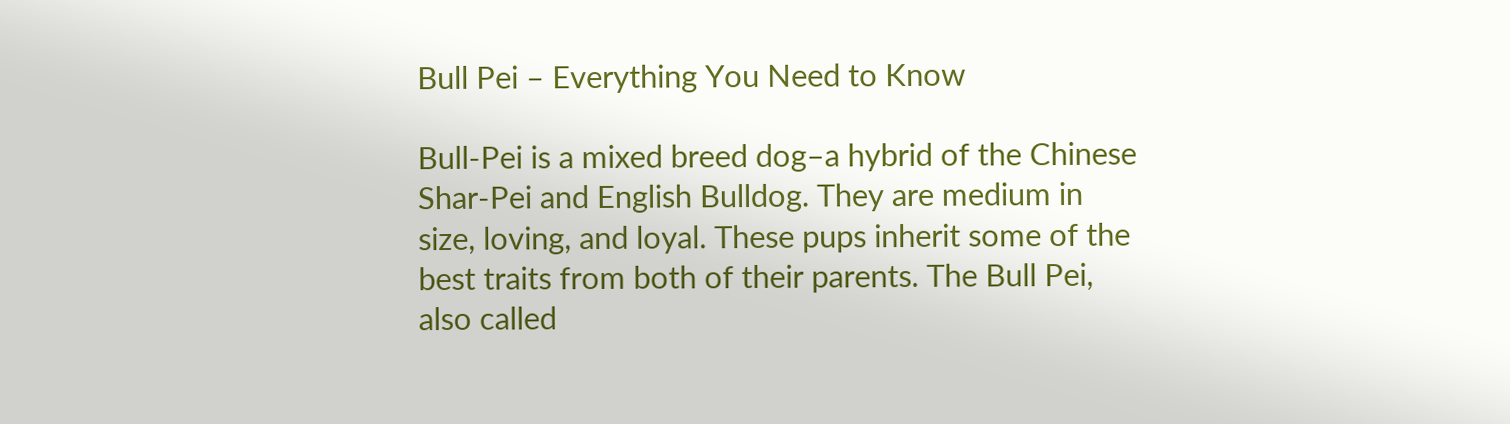Bull Pei – Everything You Need to Know

Bull-Pei is a mixed breed dog–a hybrid of the Chinese Shar-Pei and English Bulldog. They are medium in size, loving, and loyal. These pups inherit some of the best traits from both of their parents. The Bull Pei, also called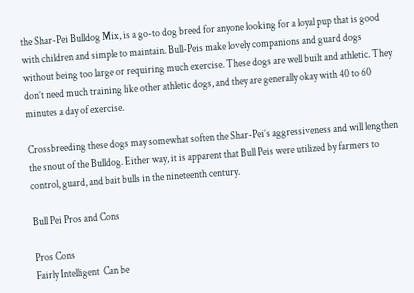the Shar-Pei Bulldog Mix, is a go-to dog breed for anyone looking for a loyal pup that is good with children and simple to maintain. Bull-Peis make lovely companions and guard dogs without being too large or requiring much exercise. These dogs are well built and athletic. They don’t need much training like other athletic dogs, and they are generally okay with 40 to 60 minutes a day of exercise.

Crossbreeding these dogs may somewhat soften the Shar-Pei’s aggressiveness and will lengthen the snout of the Bulldog. Either way, it is apparent that Bull Peis were utilized by farmers to control, guard, and bait bulls in the nineteenth century.

Bull Pei Pros and Cons

Pros Cons
Fairly Intelligent  Can be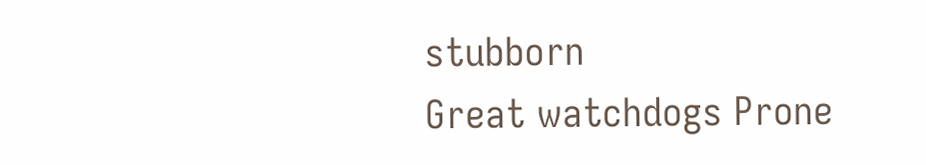stubborn
Great watchdogs Prone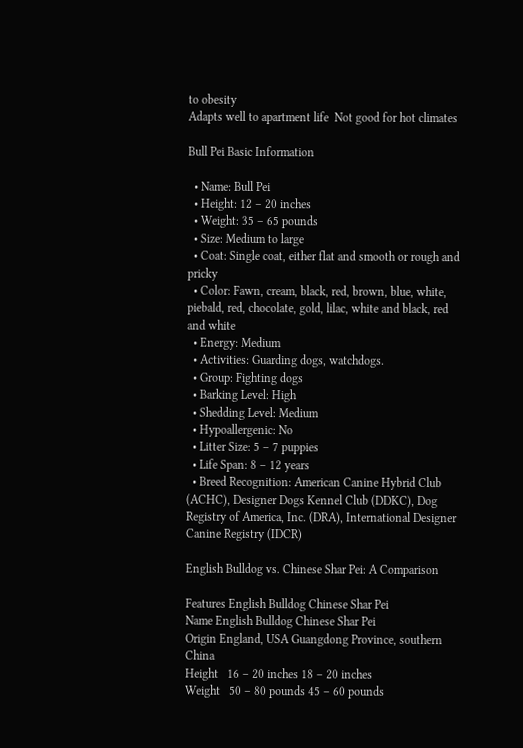to obesity
Adapts well to apartment life  Not good for hot climates

Bull Pei Basic Information

  • Name: Bull Pei
  • Height: 12 – 20 inches
  • Weight: 35 – 65 pounds
  • Size: Medium to large
  • Coat: Single coat, either flat and smooth or rough and pricky
  • Color: Fawn, cream, black, red, brown, blue, white, piebald, red, chocolate, gold, lilac, white and black, red and white
  • Energy: Medium
  • Activities: Guarding dogs, watchdogs.
  • Group: Fighting dogs
  • Barking Level: High
  • Shedding Level: Medium
  • Hypoallergenic: No
  • Litter Size: 5 – 7 puppies
  • Life Span: 8 – 12 years
  • Breed Recognition: American Canine Hybrid Club (ACHC), Designer Dogs Kennel Club (DDKC), Dog Registry of America, Inc. (DRA), International Designer Canine Registry (IDCR)

English Bulldog vs. Chinese Shar Pei: A Comparison

Features English Bulldog Chinese Shar Pei
Name English Bulldog Chinese Shar Pei
Origin England, USA Guangdong Province, southern China
Height   16 – 20 inches 18 – 20 inches
Weight   50 – 80 pounds 45 – 60 pounds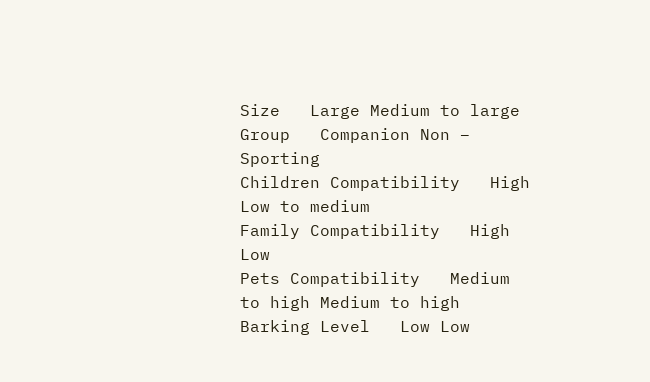Size   Large Medium to large
Group   Companion Non – Sporting
Children Compatibility   High Low to medium
Family Compatibility   High Low
Pets Compatibility   Medium to high Medium to high
Barking Level   Low Low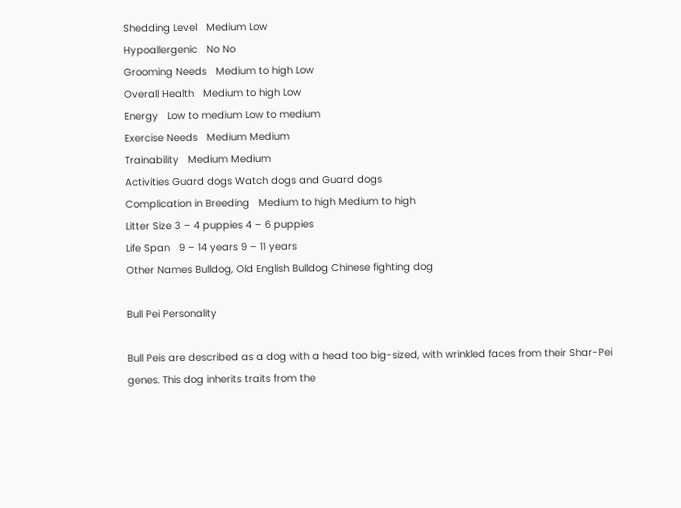Shedding Level   Medium Low
Hypoallergenic   No No
Grooming Needs   Medium to high Low
Overall Health   Medium to high Low
Energy   Low to medium Low to medium
Exercise Needs   Medium Medium
Trainability   Medium Medium
Activities Guard dogs Watch dogs and Guard dogs
Complication in Breeding   Medium to high Medium to high
Litter Size 3 – 4 puppies 4 – 6 puppies
Life Span   9 – 14 years 9 – 11 years
Other Names Bulldog, Old English Bulldog Chinese fighting dog

Bull Pei Personality

Bull Peis are described as a dog with a head too big-sized, with wrinkled faces from their Shar-Pei genes. This dog inherits traits from the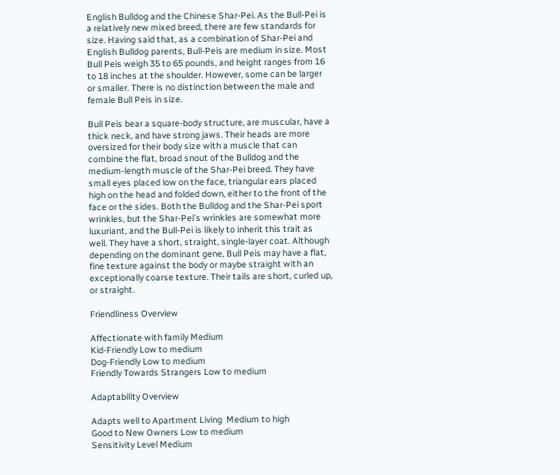English Bulldog and the Chinese Shar-Pei. As the Bull-Pei is a relatively new mixed breed, there are few standards for size. Having said that, as a combination of Shar-Pei and English Bulldog parents, Bull-Peis are medium in size. Most Bull Peis weigh 35 to 65 pounds, and height ranges from 16 to 18 inches at the shoulder. However, some can be larger or smaller. There is no distinction between the male and female Bull Peis in size.

Bull Peis bear a square-body structure, are muscular, have a thick neck, and have strong jaws. Their heads are more oversized for their body size with a muscle that can combine the flat, broad snout of the Bulldog and the medium-length muscle of the Shar-Pei breed. They have small eyes placed low on the face, triangular ears placed high on the head and folded down, either to the front of the face or the sides. Both the Bulldog and the Shar-Pei sport wrinkles, but the Shar-Pei’s wrinkles are somewhat more luxuriant, and the Bull-Pei is likely to inherit this trait as well. They have a short, straight, single-layer coat. Although depending on the dominant gene, Bull Peis may have a flat, fine texture against the body or maybe straight with an exceptionally coarse texture. Their tails are short, curled up, or straight.

Friendliness Overview

Affectionate with family Medium
Kid-Friendly Low to medium
Dog-Friendly Low to medium
Friendly Towards Strangers Low to medium

Adaptability Overview

Adapts well to Apartment Living  Medium to high
Good to New Owners Low to medium
Sensitivity Level Medium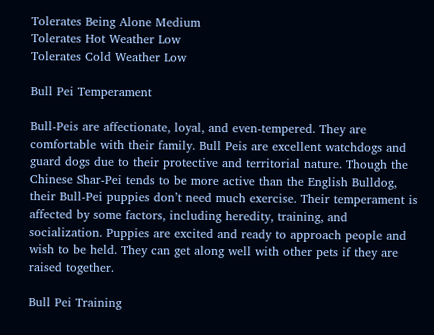Tolerates Being Alone Medium
Tolerates Hot Weather Low
Tolerates Cold Weather Low

Bull Pei Temperament

Bull-Peis are affectionate, loyal, and even-tempered. They are comfortable with their family. Bull Peis are excellent watchdogs and guard dogs due to their protective and territorial nature. Though the Chinese Shar-Pei tends to be more active than the English Bulldog, their Bull-Pei puppies don’t need much exercise. Their temperament is affected by some factors, including heredity, training, and socialization. Puppies are excited and ready to approach people and wish to be held. They can get along well with other pets if they are raised together.

Bull Pei Training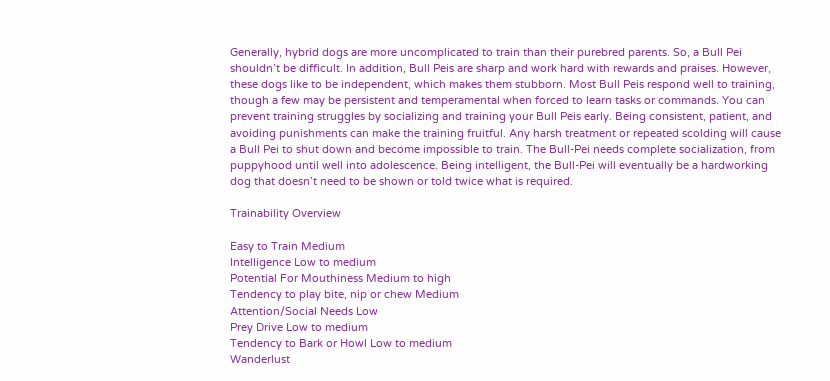Generally, hybrid dogs are more uncomplicated to train than their purebred parents. So, a Bull Pei shouldn’t be difficult. In addition, Bull Peis are sharp and work hard with rewards and praises. However, these dogs like to be independent, which makes them stubborn. Most Bull Peis respond well to training, though a few may be persistent and temperamental when forced to learn tasks or commands. You can prevent training struggles by socializing and training your Bull Peis early. Being consistent, patient, and avoiding punishments can make the training fruitful. Any harsh treatment or repeated scolding will cause a Bull Pei to shut down and become impossible to train. The Bull-Pei needs complete socialization, from puppyhood until well into adolescence. Being intelligent, the Bull-Pei will eventually be a hardworking dog that doesn’t need to be shown or told twice what is required.

Trainability Overview

Easy to Train Medium
Intelligence Low to medium
Potential For Mouthiness Medium to high
Tendency to play bite, nip or chew Medium
Attention/Social Needs Low
Prey Drive Low to medium
Tendency to Bark or Howl Low to medium
Wanderlust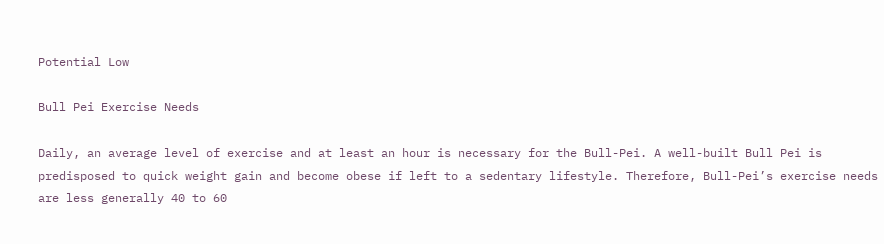Potential Low

Bull Pei Exercise Needs

Daily, an average level of exercise and at least an hour is necessary for the Bull-Pei. A well-built Bull Pei is predisposed to quick weight gain and become obese if left to a sedentary lifestyle. Therefore, Bull-Pei’s exercise needs are less generally 40 to 60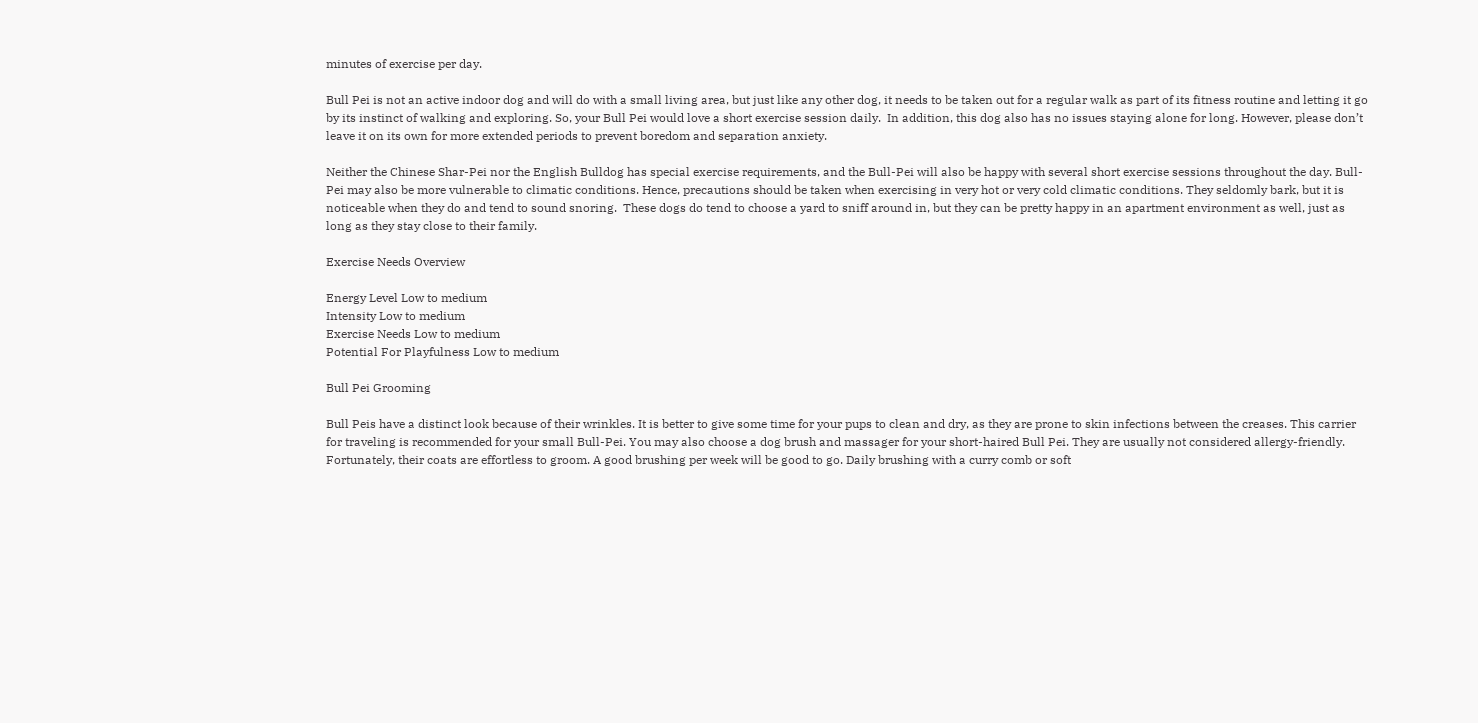minutes of exercise per day.

Bull Pei is not an active indoor dog and will do with a small living area, but just like any other dog, it needs to be taken out for a regular walk as part of its fitness routine and letting it go by its instinct of walking and exploring. So, your Bull Pei would love a short exercise session daily.  In addition, this dog also has no issues staying alone for long. However, please don’t leave it on its own for more extended periods to prevent boredom and separation anxiety.

Neither the Chinese Shar-Pei nor the English Bulldog has special exercise requirements, and the Bull-Pei will also be happy with several short exercise sessions throughout the day. Bull-Pei may also be more vulnerable to climatic conditions. Hence, precautions should be taken when exercising in very hot or very cold climatic conditions. They seldomly bark, but it is noticeable when they do and tend to sound snoring.  These dogs do tend to choose a yard to sniff around in, but they can be pretty happy in an apartment environment as well, just as long as they stay close to their family.

Exercise Needs Overview

Energy Level Low to medium
Intensity Low to medium
Exercise Needs Low to medium
Potential For Playfulness Low to medium

Bull Pei Grooming

Bull Peis have a distinct look because of their wrinkles. It is better to give some time for your pups to clean and dry, as they are prone to skin infections between the creases. This carrier for traveling is recommended for your small Bull-Pei. You may also choose a dog brush and massager for your short-haired Bull Pei. They are usually not considered allergy-friendly. Fortunately, their coats are effortless to groom. A good brushing per week will be good to go. Daily brushing with a curry comb or soft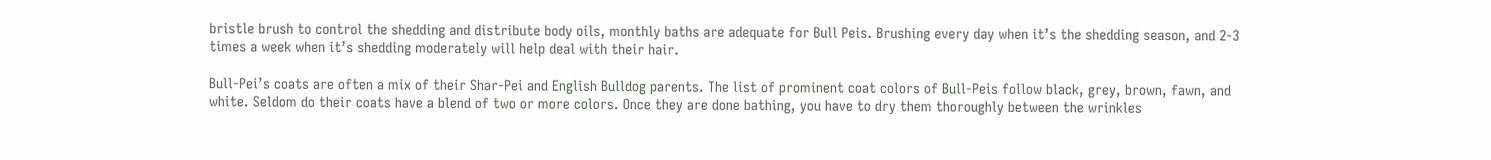bristle brush to control the shedding and distribute body oils, monthly baths are adequate for Bull Peis. Brushing every day when it’s the shedding season, and 2-3 times a week when it’s shedding moderately will help deal with their hair.

Bull-Pei’s coats are often a mix of their Shar-Pei and English Bulldog parents. The list of prominent coat colors of Bull-Peis follow black, grey, brown, fawn, and white. Seldom do their coats have a blend of two or more colors. Once they are done bathing, you have to dry them thoroughly between the wrinkles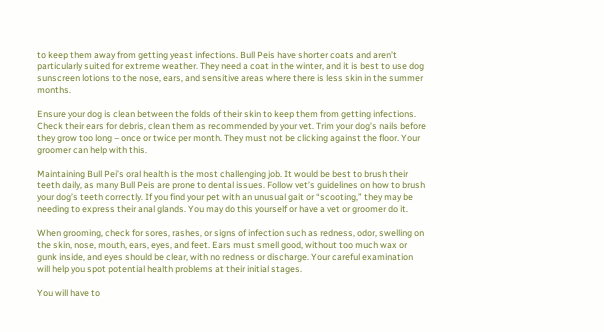to keep them away from getting yeast infections. Bull Peis have shorter coats and aren’t particularly suited for extreme weather. They need a coat in the winter, and it is best to use dog sunscreen lotions to the nose, ears, and sensitive areas where there is less skin in the summer months.

Ensure your dog is clean between the folds of their skin to keep them from getting infections. Check their ears for debris, clean them as recommended by your vet. Trim your dog’s nails before they grow too long – once or twice per month. They must not be clicking against the floor. Your groomer can help with this.

Maintaining Bull Pei’s oral health is the most challenging job. It would be best to brush their teeth daily, as many Bull Peis are prone to dental issues. Follow vet’s guidelines on how to brush your dog’s teeth correctly. If you find your pet with an unusual gait or “scooting,” they may be needing to express their anal glands. You may do this yourself or have a vet or groomer do it.

When grooming, check for sores, rashes, or signs of infection such as redness, odor, swelling on the skin, nose, mouth, ears, eyes, and feet. Ears must smell good, without too much wax or gunk inside, and eyes should be clear, with no redness or discharge. Your careful examination will help you spot potential health problems at their initial stages.

You will have to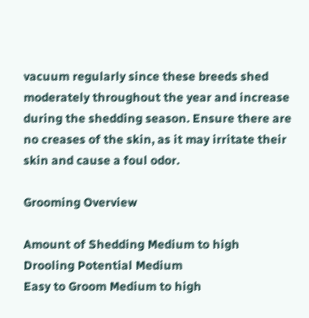vacuum regularly since these breeds shed moderately throughout the year and increase during the shedding season. Ensure there are no creases of the skin, as it may irritate their skin and cause a foul odor.

Grooming Overview

Amount of Shedding Medium to high
Drooling Potential Medium
Easy to Groom Medium to high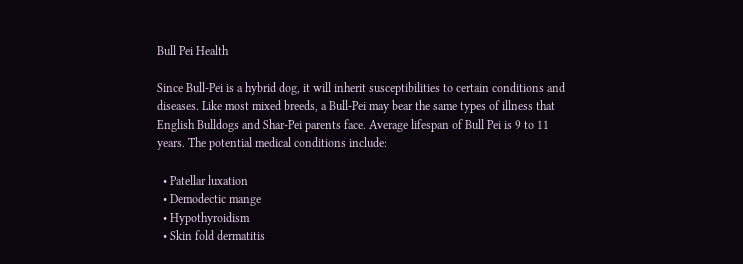Bull Pei Health

Since Bull-Pei is a hybrid dog, it will inherit susceptibilities to certain conditions and diseases. Like most mixed breeds, a Bull-Pei may bear the same types of illness that English Bulldogs and Shar-Pei parents face. Average lifespan of Bull Pei is 9 to 11 years. The potential medical conditions include:

  • Patellar luxation
  • Demodectic mange
  • Hypothyroidism
  • Skin fold dermatitis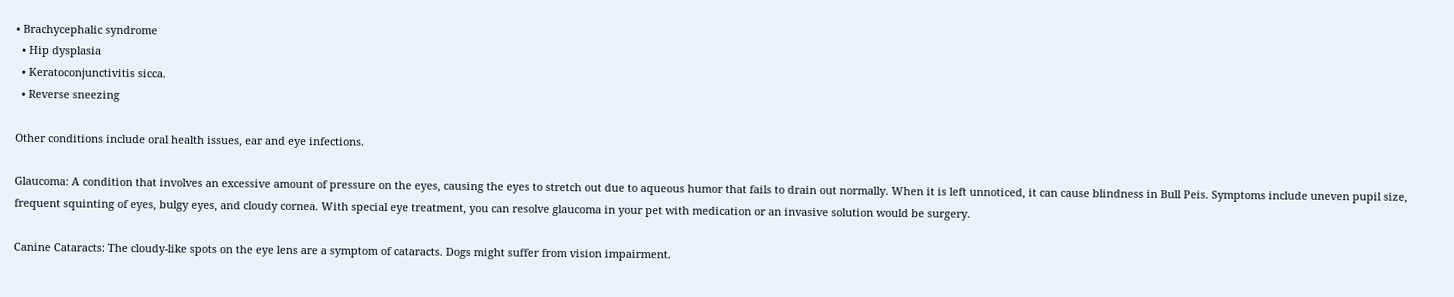• Brachycephalic syndrome
  • Hip dysplasia
  • Keratoconjunctivitis sicca.
  • Reverse sneezing

Other conditions include oral health issues, ear and eye infections.

Glaucoma: A condition that involves an excessive amount of pressure on the eyes, causing the eyes to stretch out due to aqueous humor that fails to drain out normally. When it is left unnoticed, it can cause blindness in Bull Peis. Symptoms include uneven pupil size, frequent squinting of eyes, bulgy eyes, and cloudy cornea. With special eye treatment, you can resolve glaucoma in your pet with medication or an invasive solution would be surgery.

Canine Cataracts: The cloudy-like spots on the eye lens are a symptom of cataracts. Dogs might suffer from vision impairment.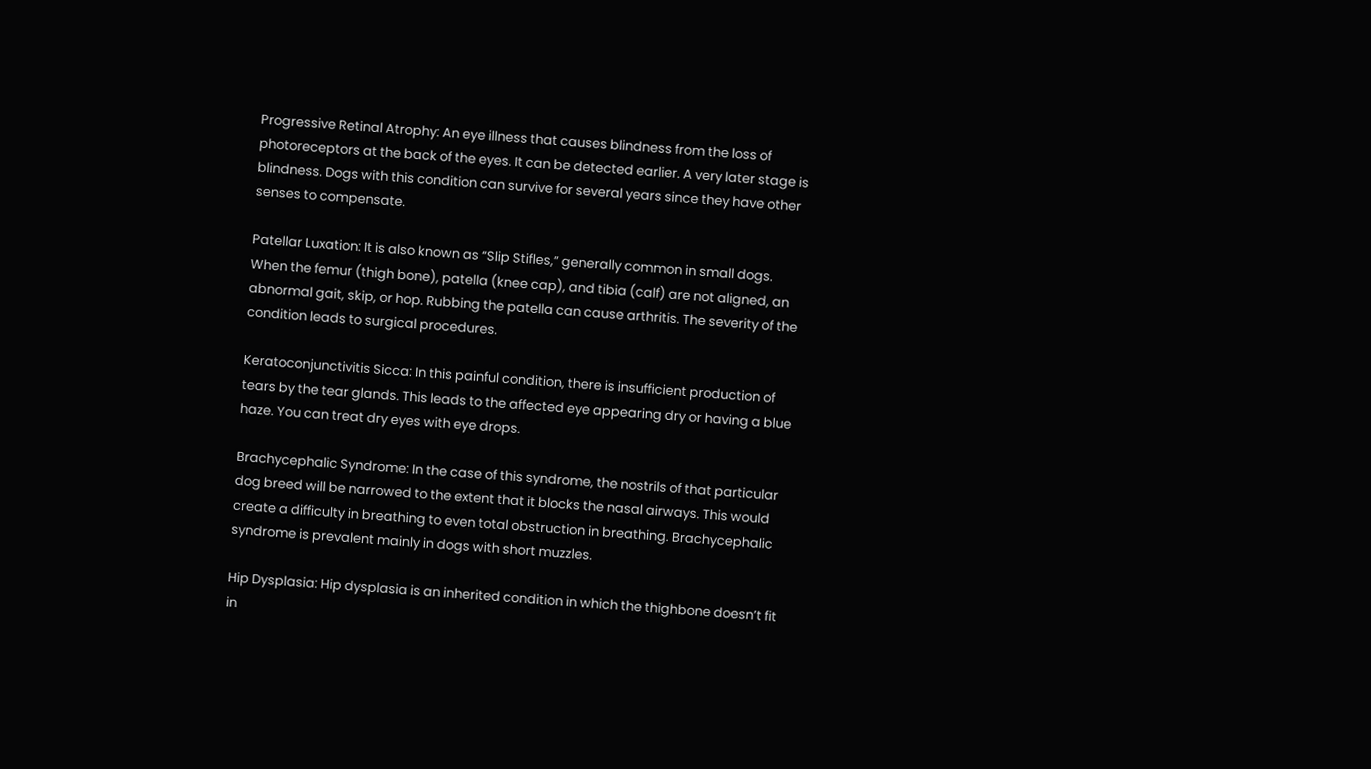Progressive Retinal Atrophy: An eye illness that causes blindness from the loss of photoreceptors at the back of the eyes. It can be detected earlier. A very later stage is blindness. Dogs with this condition can survive for several years since they have other senses to compensate.

Patellar Luxation: It is also known as “Slip Stifles,” generally common in small dogs. When the femur (thigh bone), patella (knee cap), and tibia (calf) are not aligned, an abnormal gait, skip, or hop. Rubbing the patella can cause arthritis. The severity of the condition leads to surgical procedures.

Keratoconjunctivitis Sicca: In this painful condition, there is insufficient production of tears by the tear glands. This leads to the affected eye appearing dry or having a blue haze. You can treat dry eyes with eye drops.

Brachycephalic Syndrome: In the case of this syndrome, the nostrils of that particular dog breed will be narrowed to the extent that it blocks the nasal airways. This would create a difficulty in breathing to even total obstruction in breathing. Brachycephalic syndrome is prevalent mainly in dogs with short muzzles.

Hip Dysplasia: Hip dysplasia is an inherited condition in which the thighbone doesn’t fit in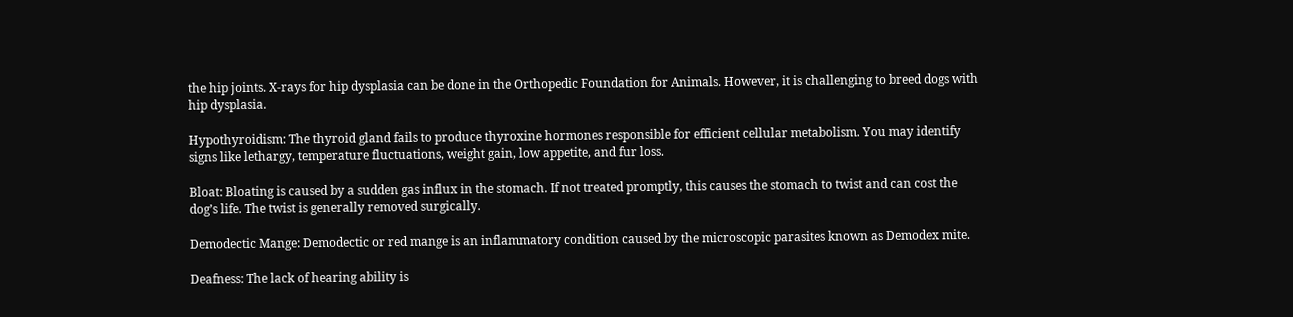the hip joints. X-rays for hip dysplasia can be done in the Orthopedic Foundation for Animals. However, it is challenging to breed dogs with hip dysplasia.

Hypothyroidism: The thyroid gland fails to produce thyroxine hormones responsible for efficient cellular metabolism. You may identify signs like lethargy, temperature fluctuations, weight gain, low appetite, and fur loss.

Bloat: Bloating is caused by a sudden gas influx in the stomach. If not treated promptly, this causes the stomach to twist and can cost the dog’s life. The twist is generally removed surgically.

Demodectic Mange: Demodectic or red mange is an inflammatory condition caused by the microscopic parasites known as Demodex mite.

Deafness: The lack of hearing ability is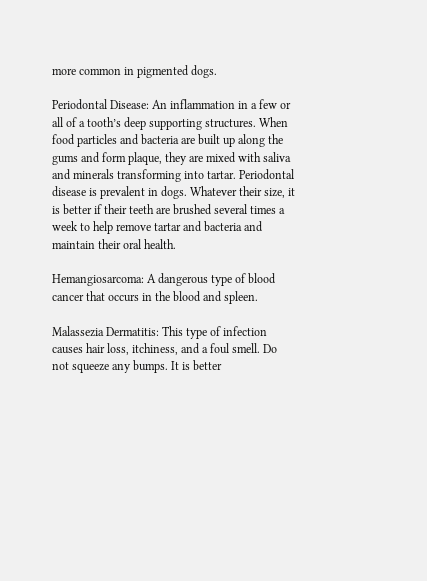more common in pigmented dogs.

Periodontal Disease: An inflammation in a few or all of a tooth’s deep supporting structures. When food particles and bacteria are built up along the gums and form plaque, they are mixed with saliva and minerals transforming into tartar. Periodontal disease is prevalent in dogs. Whatever their size, it is better if their teeth are brushed several times a week to help remove tartar and bacteria and maintain their oral health.

Hemangiosarcoma: A dangerous type of blood cancer that occurs in the blood and spleen.

Malassezia Dermatitis: This type of infection causes hair loss, itchiness, and a foul smell. Do not squeeze any bumps. It is better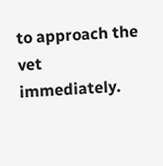to approach the vet immediately.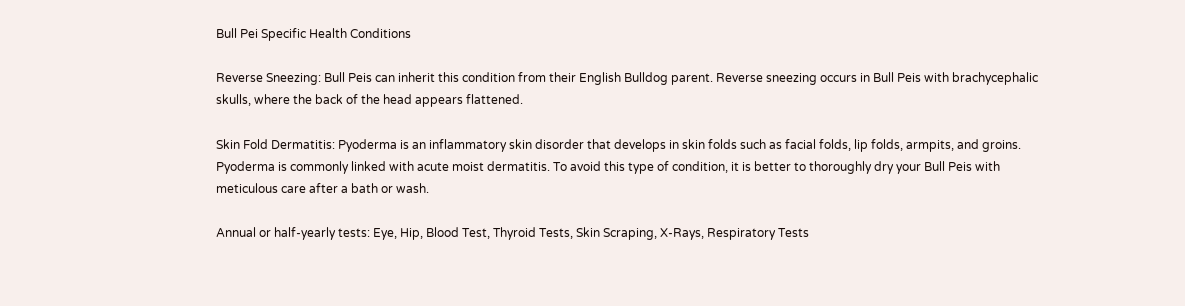Bull Pei Specific Health Conditions

Reverse Sneezing: Bull Peis can inherit this condition from their English Bulldog parent. Reverse sneezing occurs in Bull Peis with brachycephalic skulls, where the back of the head appears flattened.

Skin Fold Dermatitis: Pyoderma is an inflammatory skin disorder that develops in skin folds such as facial folds, lip folds, armpits, and groins. Pyoderma is commonly linked with acute moist dermatitis. To avoid this type of condition, it is better to thoroughly dry your Bull Peis with meticulous care after a bath or wash.

Annual or half-yearly tests: Eye, Hip, Blood Test, Thyroid Tests, Skin Scraping, X-Rays, Respiratory Tests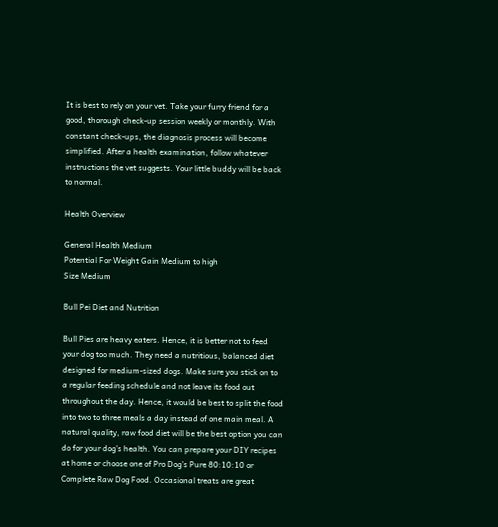It is best to rely on your vet. Take your furry friend for a good, thorough check-up session weekly or monthly. With constant check-ups, the diagnosis process will become simplified. After a health examination, follow whatever instructions the vet suggests. Your little buddy will be back to normal.

Health Overview

General Health Medium
Potential For Weight Gain Medium to high
Size Medium

Bull Pei Diet and Nutrition

Bull Pies are heavy eaters. Hence, it is better not to feed your dog too much. They need a nutritious, balanced diet designed for medium-sized dogs. Make sure you stick on to a regular feeding schedule and not leave its food out throughout the day. Hence, it would be best to split the food into two to three meals a day instead of one main meal. A natural quality, raw food diet will be the best option you can do for your dog’s health. You can prepare your DIY recipes at home or choose one of Pro Dog’s Pure 80:10:10 or Complete Raw Dog Food. Occasional treats are great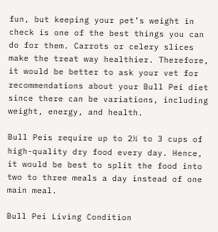fun, but keeping your pet’s weight in check is one of the best things you can do for them. Carrots or celery slices make the treat way healthier. Therefore, it would be better to ask your vet for recommendations about your Bull Pei diet since there can be variations, including weight, energy, and health.

Bull Peis require up to 2½ to 3 cups of high-quality dry food every day. Hence, it would be best to split the food into two to three meals a day instead of one main meal.

Bull Pei Living Condition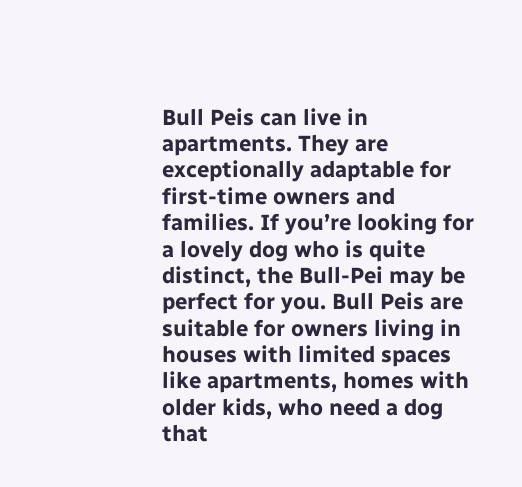Bull Peis can live in apartments. They are exceptionally adaptable for first-time owners and families. If you’re looking for a lovely dog who is quite distinct, the Bull-Pei may be perfect for you. Bull Peis are suitable for owners living in houses with limited spaces like apartments, homes with older kids, who need a dog that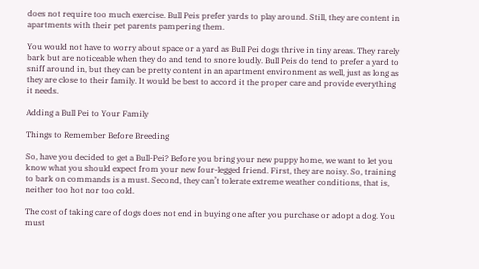does not require too much exercise. Bull Peis prefer yards to play around. Still, they are content in apartments with their pet parents pampering them.

You would not have to worry about space or a yard as Bull Pei dogs thrive in tiny areas. They rarely bark but are noticeable when they do and tend to snore loudly. Bull Peis do tend to prefer a yard to sniff around in, but they can be pretty content in an apartment environment as well, just as long as they are close to their family. It would be best to accord it the proper care and provide everything it needs.

Adding a Bull Pei to Your Family

Things to Remember Before Breeding

So, have you decided to get a Bull-Pei? Before you bring your new puppy home, we want to let you know what you should expect from your new four-legged friend. First, they are noisy. So, training to bark on commands is a must. Second, they can’t tolerate extreme weather conditions, that is, neither too hot nor too cold.

The cost of taking care of dogs does not end in buying one after you purchase or adopt a dog. You must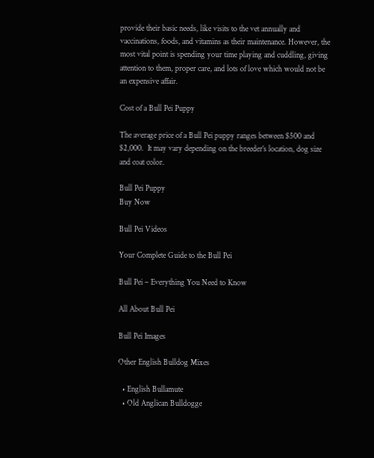provide their basic needs, like visits to the vet annually and vaccinations, foods, and vitamins as their maintenance. However, the most vital point is spending your time playing and cuddling, giving attention to them, proper care, and lots of love which would not be an expensive affair.

Cost of a Bull Pei Puppy

The average price of a Bull Pei puppy ranges between $500 and $2,000.  It may vary depending on the breeder’s location, dog size and coat color.

Bull Pei Puppy
Buy Now

Bull Pei Videos

Your Complete Guide to the Bull Pei

Bull Pei – Everything You Need to Know

All About Bull Pei

Bull Pei Images

Other English Bulldog Mixes

  • English Bullamute
  • Old Anglican Bulldogge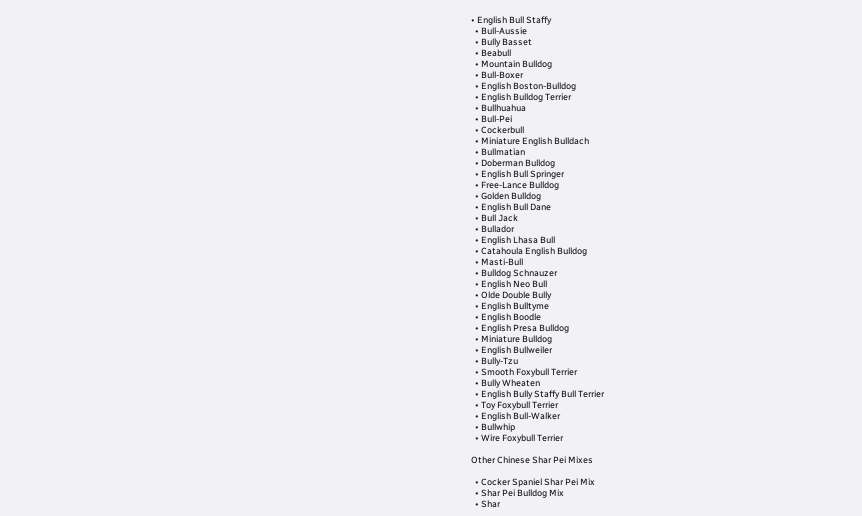• English Bull Staffy
  • Bull-Aussie
  • Bully Basset
  • Beabull
  • Mountain Bulldog
  • Bull-Boxer
  • English Boston-Bulldog
  • English Bulldog Terrier
  • Bullhuahua
  • Bull-Pei
  • Cockerbull
  • Miniature English Bulldach
  • Bullmatian
  • Doberman Bulldog
  • English Bull Springer
  • Free-Lance Bulldog
  • Golden Bulldog
  • English Bull Dane
  • Bull Jack
  • Bullador
  • English Lhasa Bull
  • Catahoula English Bulldog
  • Masti-Bull
  • Bulldog Schnauzer
  • English Neo Bull
  • Olde Double Bully
  • English Bulltyme
  • English Boodle
  • English Presa Bulldog
  • Miniature Bulldog
  • English Bullweiler
  • Bully-Tzu
  • Smooth Foxybull Terrier
  • Bully Wheaten
  • English Bully Staffy Bull Terrier
  • Toy Foxybull Terrier
  • English Bull-Walker
  • Bullwhip
  • Wire Foxybull Terrier

Other Chinese Shar Pei Mixes

  • Cocker Spaniel Shar Pei Mix
  • Shar Pei Bulldog Mix
  • Shar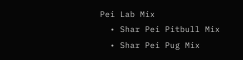Pei Lab Mix
  • Shar Pei Pitbull Mix
  • Shar Pei Pug Mix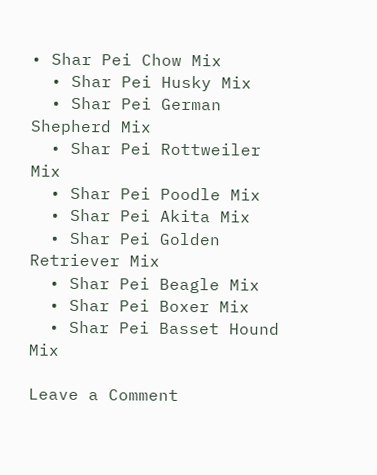• Shar Pei Chow Mix
  • Shar Pei Husky Mix
  • Shar Pei German Shepherd Mix
  • Shar Pei Rottweiler Mix
  • Shar Pei Poodle Mix
  • Shar Pei Akita Mix
  • Shar Pei Golden Retriever Mix
  • Shar Pei Beagle Mix
  • Shar Pei Boxer Mix
  • Shar Pei Basset Hound Mix

Leave a Comment